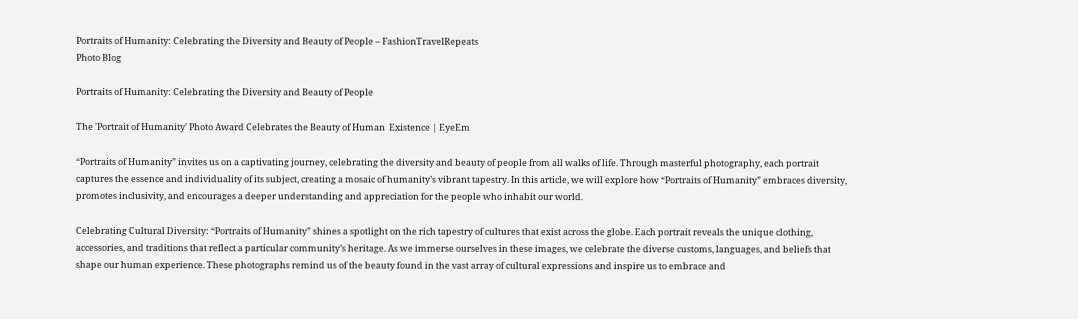Portraits of Humanity: Celebrating the Diversity and Beauty of People – FashionTravelRepeats
Photo Blog

Portraits of Humanity: Celebrating the Diversity and Beauty of People

The 'Portrait of Humanity' Photo Award Celebrates the Beauty of Human  Existence | EyeEm

“Portraits of Humanity” invites us on a captivating journey, celebrating the diversity and beauty of people from all walks of life. Through masterful photography, each portrait captures the essence and individuality of its subject, creating a mosaic of humanity’s vibrant tapestry. In this article, we will explore how “Portraits of Humanity” embraces diversity, promotes inclusivity, and encourages a deeper understanding and appreciation for the people who inhabit our world.

Celebrating Cultural Diversity: “Portraits of Humanity” shines a spotlight on the rich tapestry of cultures that exist across the globe. Each portrait reveals the unique clothing, accessories, and traditions that reflect a particular community’s heritage. As we immerse ourselves in these images, we celebrate the diverse customs, languages, and beliefs that shape our human experience. These photographs remind us of the beauty found in the vast array of cultural expressions and inspire us to embrace and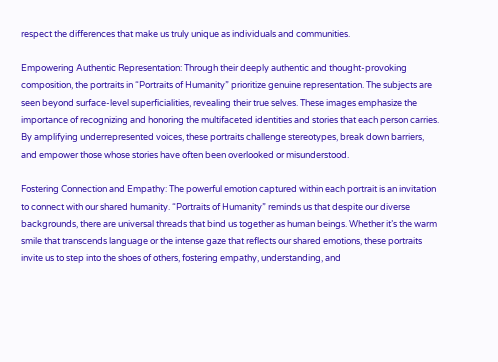respect the differences that make us truly unique as individuals and communities.

Empowering Authentic Representation: Through their deeply authentic and thought-provoking composition, the portraits in “Portraits of Humanity” prioritize genuine representation. The subjects are seen beyond surface-level superficialities, revealing their true selves. These images emphasize the importance of recognizing and honoring the multifaceted identities and stories that each person carries. By amplifying underrepresented voices, these portraits challenge stereotypes, break down barriers, and empower those whose stories have often been overlooked or misunderstood.

Fostering Connection and Empathy: The powerful emotion captured within each portrait is an invitation to connect with our shared humanity. “Portraits of Humanity” reminds us that despite our diverse backgrounds, there are universal threads that bind us together as human beings. Whether it’s the warm smile that transcends language or the intense gaze that reflects our shared emotions, these portraits invite us to step into the shoes of others, fostering empathy, understanding, and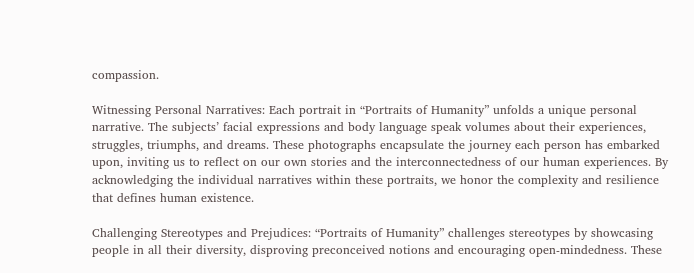compassion.

Witnessing Personal Narratives: Each portrait in “Portraits of Humanity” unfolds a unique personal narrative. The subjects’ facial expressions and body language speak volumes about their experiences, struggles, triumphs, and dreams. These photographs encapsulate the journey each person has embarked upon, inviting us to reflect on our own stories and the interconnectedness of our human experiences. By acknowledging the individual narratives within these portraits, we honor the complexity and resilience that defines human existence.

Challenging Stereotypes and Prejudices: “Portraits of Humanity” challenges stereotypes by showcasing people in all their diversity, disproving preconceived notions and encouraging open-mindedness. These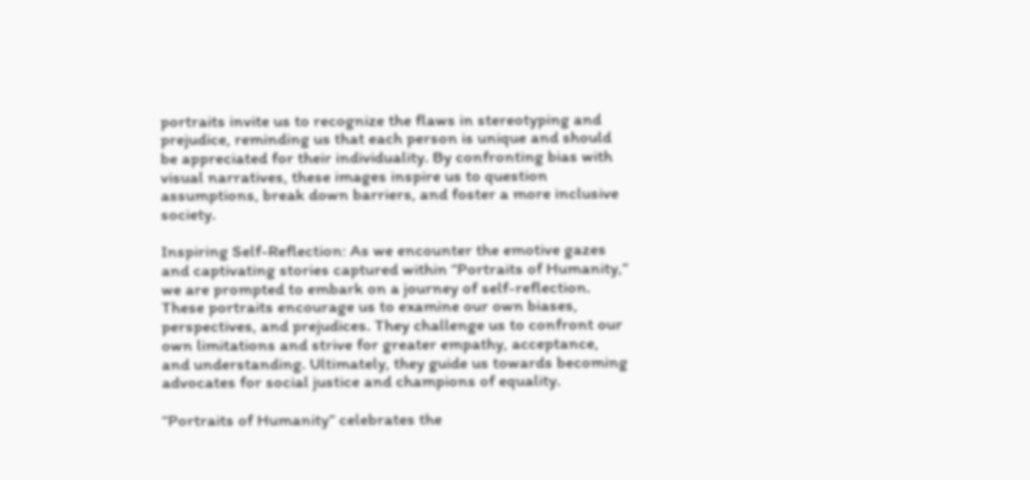portraits invite us to recognize the flaws in stereotyping and prejudice, reminding us that each person is unique and should be appreciated for their individuality. By confronting bias with visual narratives, these images inspire us to question assumptions, break down barriers, and foster a more inclusive society.

Inspiring Self-Reflection: As we encounter the emotive gazes and captivating stories captured within “Portraits of Humanity,” we are prompted to embark on a journey of self-reflection. These portraits encourage us to examine our own biases, perspectives, and prejudices. They challenge us to confront our own limitations and strive for greater empathy, acceptance, and understanding. Ultimately, they guide us towards becoming advocates for social justice and champions of equality.

“Portraits of Humanity” celebrates the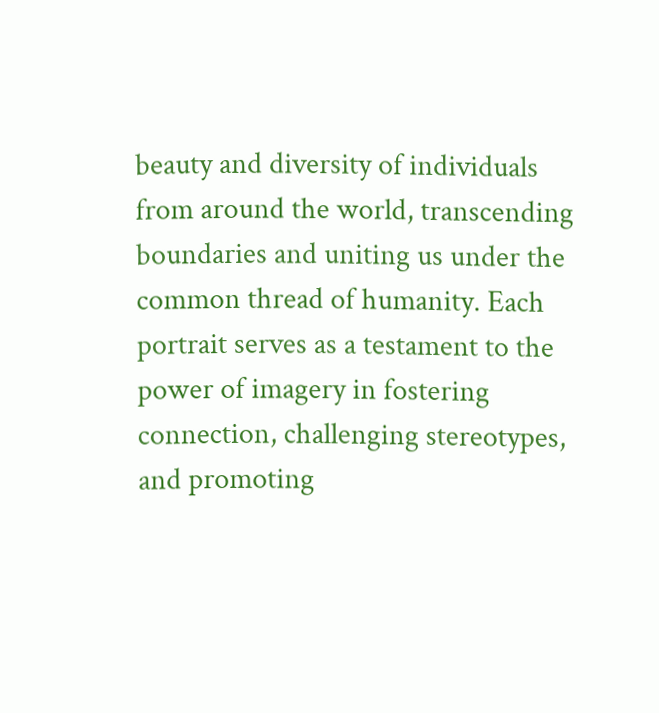beauty and diversity of individuals from around the world, transcending boundaries and uniting us under the common thread of humanity. Each portrait serves as a testament to the power of imagery in fostering connection, challenging stereotypes, and promoting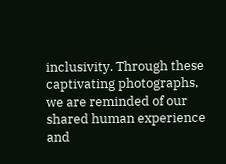inclusivity. Through these captivating photographs, we are reminded of our shared human experience and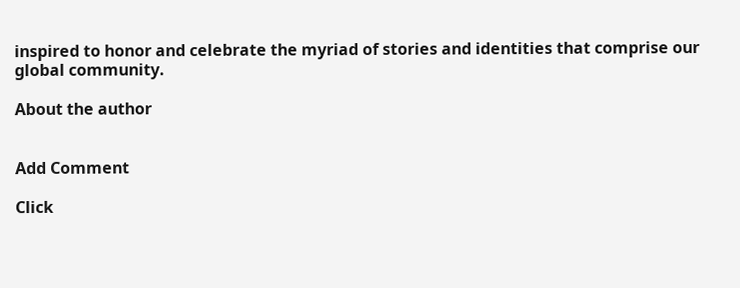inspired to honor and celebrate the myriad of stories and identities that comprise our global community.

About the author


Add Comment

Click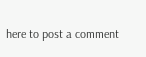here to post a comment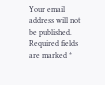Your email address will not be published. Required fields are marked *